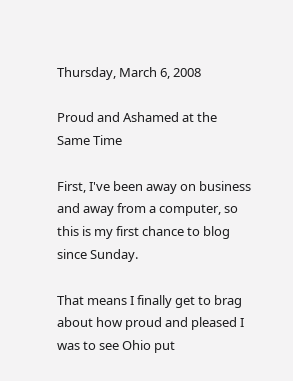Thursday, March 6, 2008

Proud and Ashamed at the Same Time

First, I've been away on business and away from a computer, so this is my first chance to blog since Sunday.

That means I finally get to brag about how proud and pleased I was to see Ohio put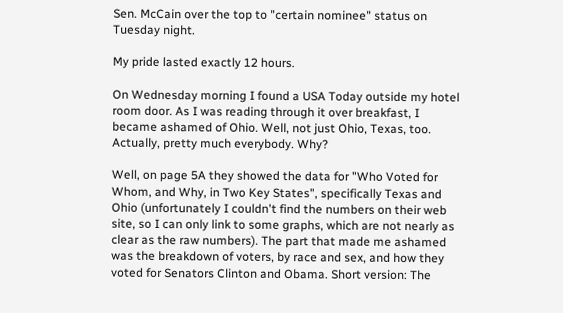Sen. McCain over the top to "certain nominee" status on Tuesday night.

My pride lasted exactly 12 hours.

On Wednesday morning I found a USA Today outside my hotel room door. As I was reading through it over breakfast, I became ashamed of Ohio. Well, not just Ohio, Texas, too. Actually, pretty much everybody. Why?

Well, on page 5A they showed the data for "Who Voted for Whom, and Why, in Two Key States", specifically Texas and Ohio (unfortunately I couldn't find the numbers on their web site, so I can only link to some graphs, which are not nearly as clear as the raw numbers). The part that made me ashamed was the breakdown of voters, by race and sex, and how they voted for Senators Clinton and Obama. Short version: The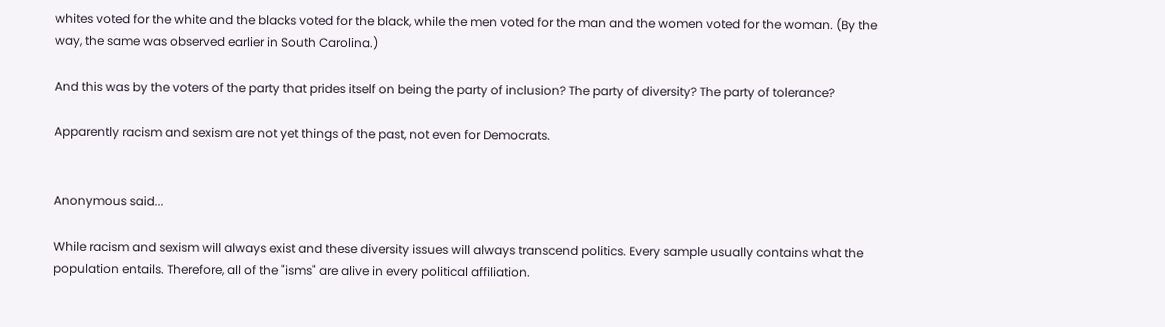whites voted for the white and the blacks voted for the black, while the men voted for the man and the women voted for the woman. (By the way, the same was observed earlier in South Carolina.)

And this was by the voters of the party that prides itself on being the party of inclusion? The party of diversity? The party of tolerance?

Apparently racism and sexism are not yet things of the past, not even for Democrats.


Anonymous said...

While racism and sexism will always exist and these diversity issues will always transcend politics. Every sample usually contains what the population entails. Therefore, all of the "isms" are alive in every political affiliation.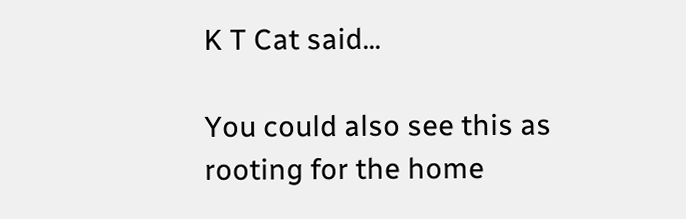K T Cat said...

You could also see this as rooting for the home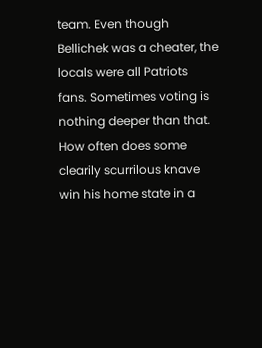team. Even though Bellichek was a cheater, the locals were all Patriots fans. Sometimes voting is nothing deeper than that. How often does some clearily scurrilous knave win his home state in a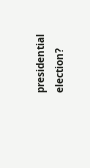presidential election?